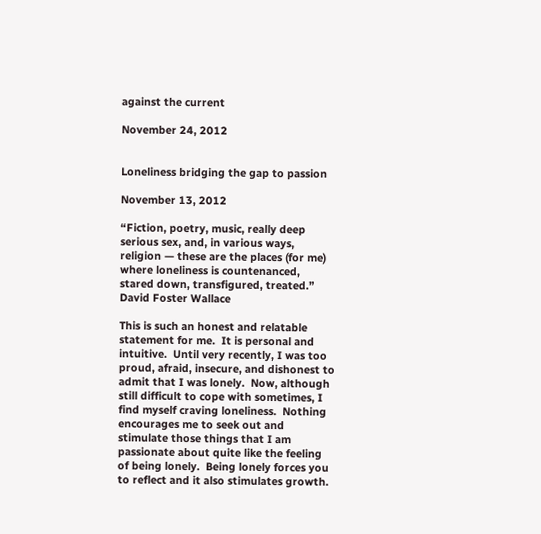against the current

November 24, 2012


Loneliness bridging the gap to passion

November 13, 2012

“Fiction, poetry, music, really deep serious sex, and, in various ways, religion — these are the places (for me) where loneliness is countenanced, stared down, transfigured, treated.”  David Foster Wallace

This is such an honest and relatable statement for me.  It is personal and intuitive.  Until very recently, I was too proud, afraid, insecure, and dishonest to admit that I was lonely.  Now, although still difficult to cope with sometimes, I find myself craving loneliness.  Nothing encourages me to seek out and stimulate those things that I am passionate about quite like the feeling of being lonely.  Being lonely forces you to reflect and it also stimulates growth.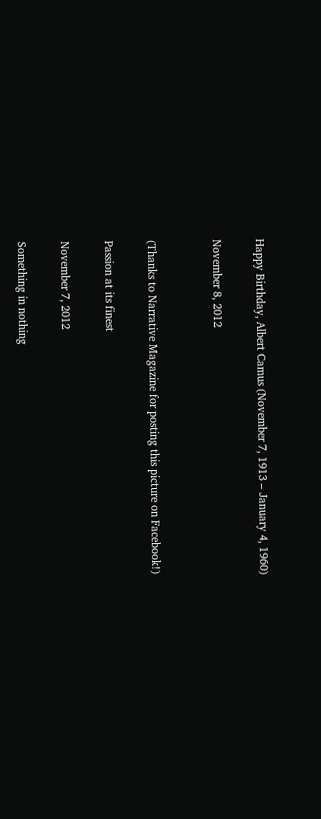Happy Birthday, Albert Camus (November 7, 1913 – January 4, 1960)

November 8, 2012


(Thanks to Narrative Magazine for posting this picture on Facebook!)

Passion at its finest

November 7, 2012

Something in nothing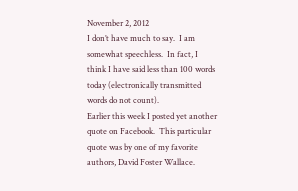November 2, 2012
I don’t have much to say.  I am somewhat speechless.  In fact, I think I have said less than 100 words today (electronically transmitted words do not count).
Earlier this week I posted yet another quote on Facebook.  This particular quote was by one of my favorite authors, David Foster Wallace.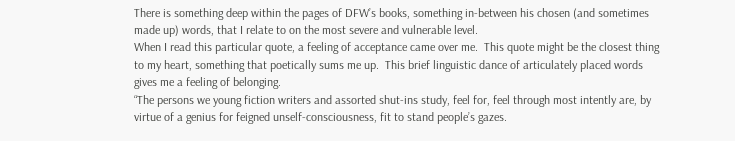There is something deep within the pages of DFW’s books, something in-between his chosen (and sometimes made up) words, that I relate to on the most severe and vulnerable level.
When I read this particular quote, a feeling of acceptance came over me.  This quote might be the closest thing to my heart, something that poetically sums me up.  This brief linguistic dance of articulately placed words gives me a feeling of belonging.
“The persons we young fiction writers and assorted shut-ins study, feel for, feel through most intently are, by virtue of a genius for feigned unself-consciousness, fit to stand people’s gazes.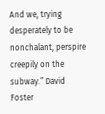And we, trying desperately to be nonchalant, perspire creepily on the subway.” David Foster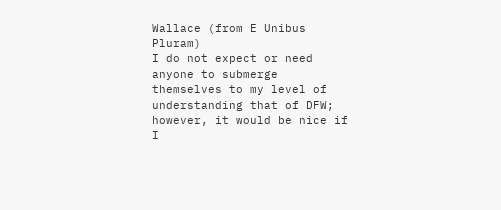Wallace (from E Unibus Pluram)
I do not expect or need anyone to submerge themselves to my level of understanding that of DFW; however, it would be nice if I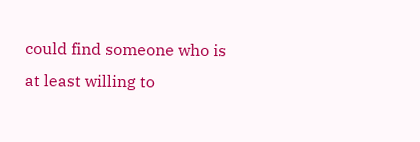could find someone who is at least willing to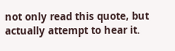not only read this quote, but actually attempt to hear it.